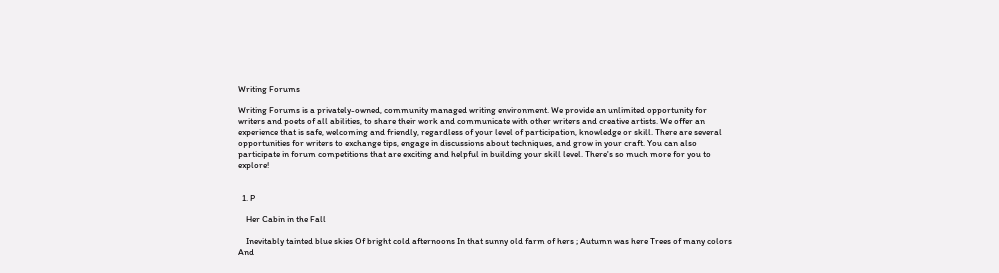Writing Forums

Writing Forums is a privately-owned, community managed writing environment. We provide an unlimited opportunity for writers and poets of all abilities, to share their work and communicate with other writers and creative artists. We offer an experience that is safe, welcoming and friendly, regardless of your level of participation, knowledge or skill. There are several opportunities for writers to exchange tips, engage in discussions about techniques, and grow in your craft. You can also participate in forum competitions that are exciting and helpful in building your skill level. There's so much more for you to explore!


  1. P

    Her Cabin in the Fall

    Inevitably tainted blue skies Of bright cold afternoons In that sunny old farm of hers ; Autumn was here Trees of many colors And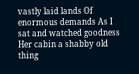vastly laid lands Of enormous demands As I sat and watched goodness Her cabin a shabby old thing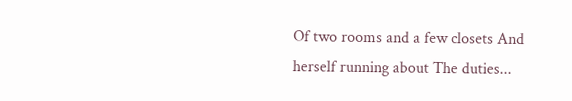Of two rooms and a few closets And herself running about The duties...